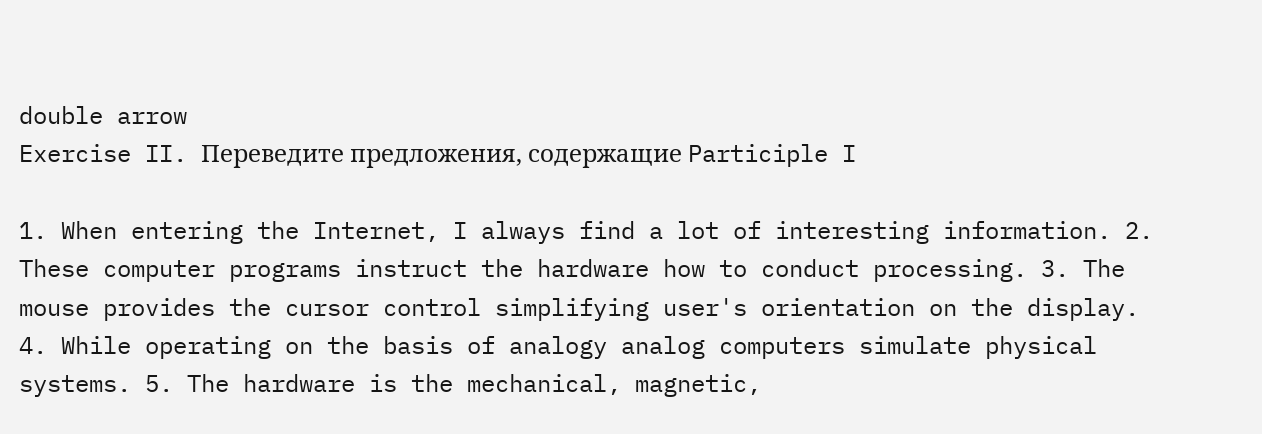double arrow
Exercise II. Переведите предложения, содержащие Participle I

1. When entering the Internet, I always find a lot of interesting information. 2. These computer programs instruct the hardware how to conduct processing. 3. The mouse provides the cursor control simplifying user's orientation on the display. 4. While operating on the basis of analogy analog computers simulate physical systems. 5. The hardware is the mechanical, magnetic,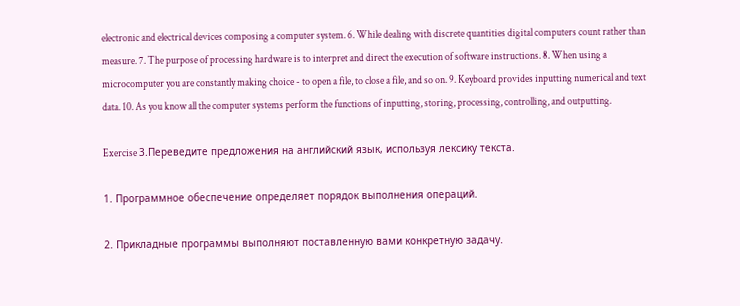electronic and electrical devices composing a computer system. 6. While dealing with discrete quantities digital computers count rather than measure. 7. The purpose of processing hardware is to interpret and direct the execution of software instructions. 8. When using a microcomputer you are constantly making choice - to open a file, to close a file, and so on. 9. Keyboard provides inputting numerical and text data. 10. As you know all the computer systems perform the functions of inputting, storing, processing, controlling, and outputting.

Exercise 3.Переведите предложения на английский язык, используя лексику текста.

1. Программное обеспечение определяет порядок выполнения операций.

2. Прикладные программы выполняют поставленную вами конкретную задачу.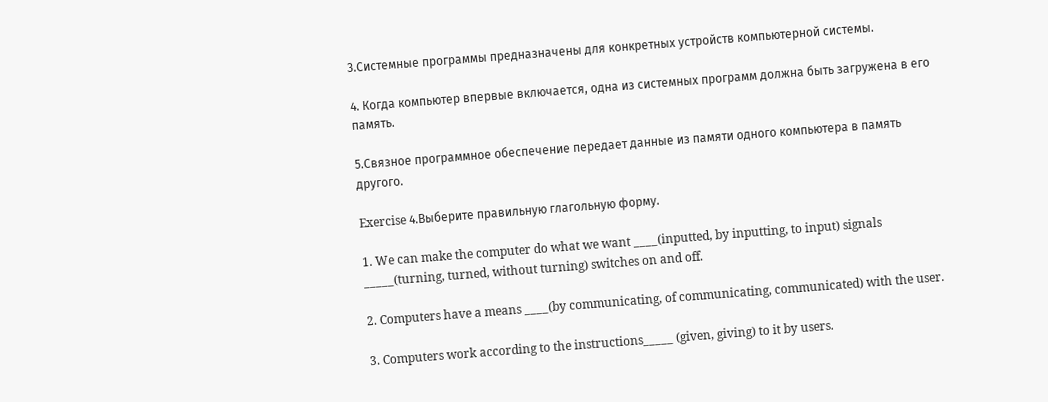3.Системные программы предназначены для конкретных устройств компьютерной системы.

4. Когда компьютер впервые включается, одна из системных программ должна быть загружена в его память.

5.Связное программное обеспечение передает данные из памяти одного компьютера в память другого.

Exercise 4.Выберите правильную глагольную форму.

1. We can make the computer do what we want ____(inputted, by inputting, to input) signals _____(turning, turned, without turning) switches on and off.

2. Computers have a means ____(by communicating, of communicating, communicated) with the user.

3. Computers work according to the instructions_____ (given, giving) to it by users.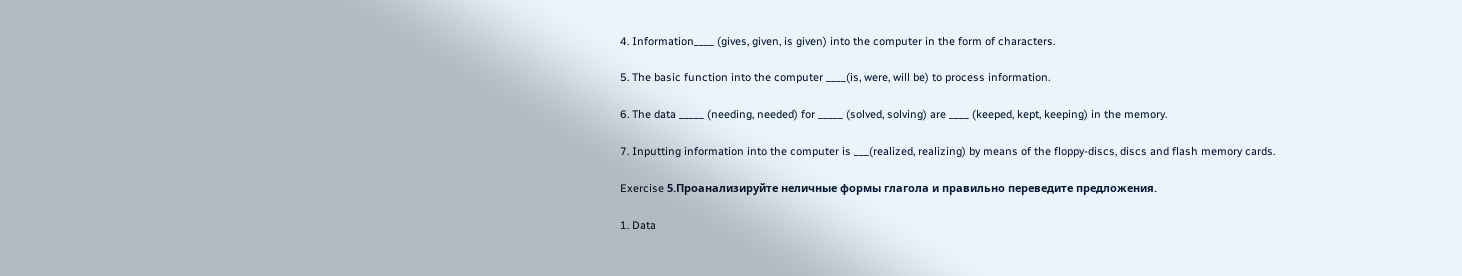4. Information____ (gives, given, is given) into the computer in the form of characters.

5. The basic function into the computer ____(is, were, will be) to process information.

6. The data _____ (needing, needed) for _____ (solved, solving) are ____ (keeped, kept, keeping) in the memory.

7. Inputting information into the computer is ___(realized, realizing) by means of the floppy-discs, discs and flash memory cards.

Exercise 5.Проанализируйте неличные формы глагола и правильно переведите предложения.

1. Data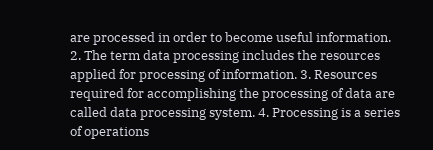are processed in order to become useful information. 2. The term data processing includes the resources applied for processing of information. 3. Resources required for accomplishing the processing of data are called data processing system. 4. Processing is a series of operations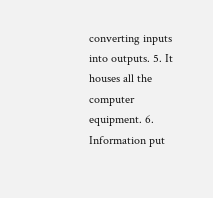converting inputs into outputs. 5. It houses all the computer equipment. 6. Information put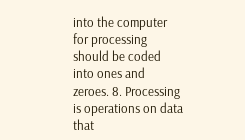into the computer for processing should be coded into ones and zeroes. 8. Processing is operations on data that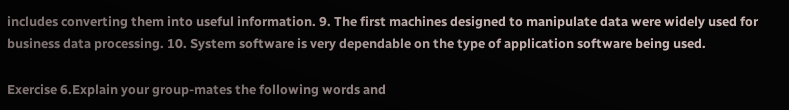includes converting them into useful information. 9. The first machines designed to manipulate data were widely used for business data processing. 10. System software is very dependable on the type of application software being used.

Exercise 6.Explain your group-mates the following words and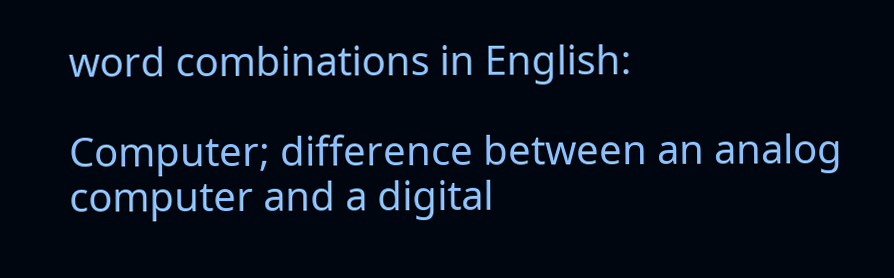word combinations in English:

Computer; difference between an analog computer and a digital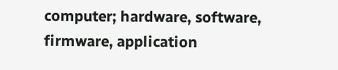computer; hardware, software, firmware, application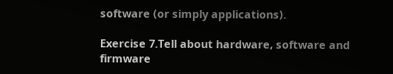software (or simply applications).

Exercise 7.Tell about hardware, software and firmware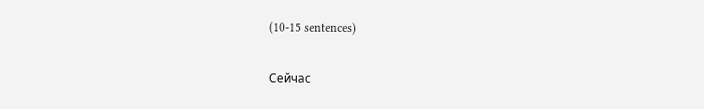(10-15 sentences)

Сейчас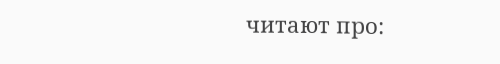читают про: